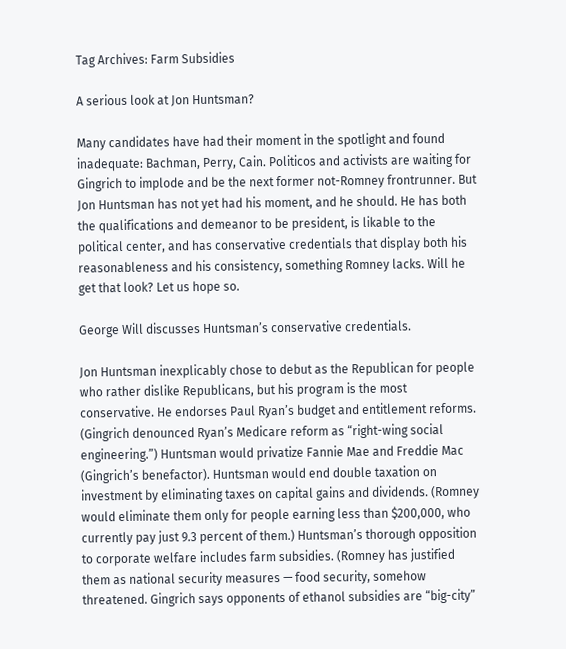Tag Archives: Farm Subsidies

A serious look at Jon Huntsman?

Many candidates have had their moment in the spotlight and found inadequate: Bachman, Perry, Cain. Politicos and activists are waiting for Gingrich to implode and be the next former not-Romney frontrunner. But Jon Huntsman has not yet had his moment, and he should. He has both the qualifications and demeanor to be president, is likable to the political center, and has conservative credentials that display both his reasonableness and his consistency, something Romney lacks. Will he get that look? Let us hope so.

George Will discusses Huntsman’s conservative credentials.

Jon Huntsman inexplicably chose to debut as the Republican for people who rather dislike Republicans, but his program is the most conservative. He endorses Paul Ryan’s budget and entitlement reforms. (Gingrich denounced Ryan’s Medicare reform as “right-wing social engineering.”) Huntsman would privatize Fannie Mae and Freddie Mac (Gingrich’s benefactor). Huntsman would end double taxation on investment by eliminating taxes on capital gains and dividends. (Romney would eliminate them only for people earning less than $200,000, who currently pay just 9.3 percent of them.) Huntsman’s thorough opposition to corporate welfare includes farm subsidies. (Romney has justified them as national security measures — food security, somehow threatened. Gingrich says opponents of ethanol subsidies are “big-city”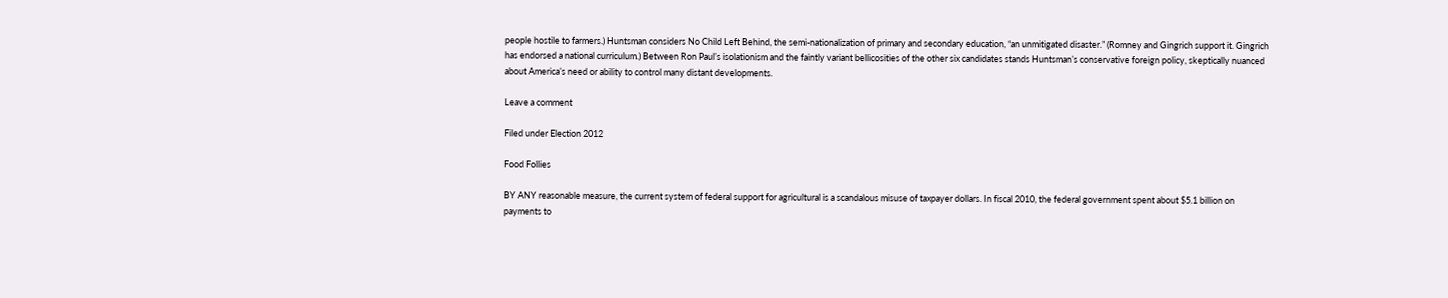people hostile to farmers.) Huntsman considers No Child Left Behind, the semi-nationalization of primary and secondary education, “an unmitigated disaster.” (Romney and Gingrich support it. Gingrich has endorsed a national curriculum.) Between Ron Paul’s isolationism and the faintly variant bellicosities of the other six candidates stands Huntsman’s conservative foreign policy, skeptically nuanced about America’s need or ability to control many distant developments.

Leave a comment

Filed under Election 2012

Food Follies

BY ANY reasonable measure, the current system of federal support for agricultural is a scandalous misuse of taxpayer dollars. In fiscal 2010, the federal government spent about $5.1 billion on payments to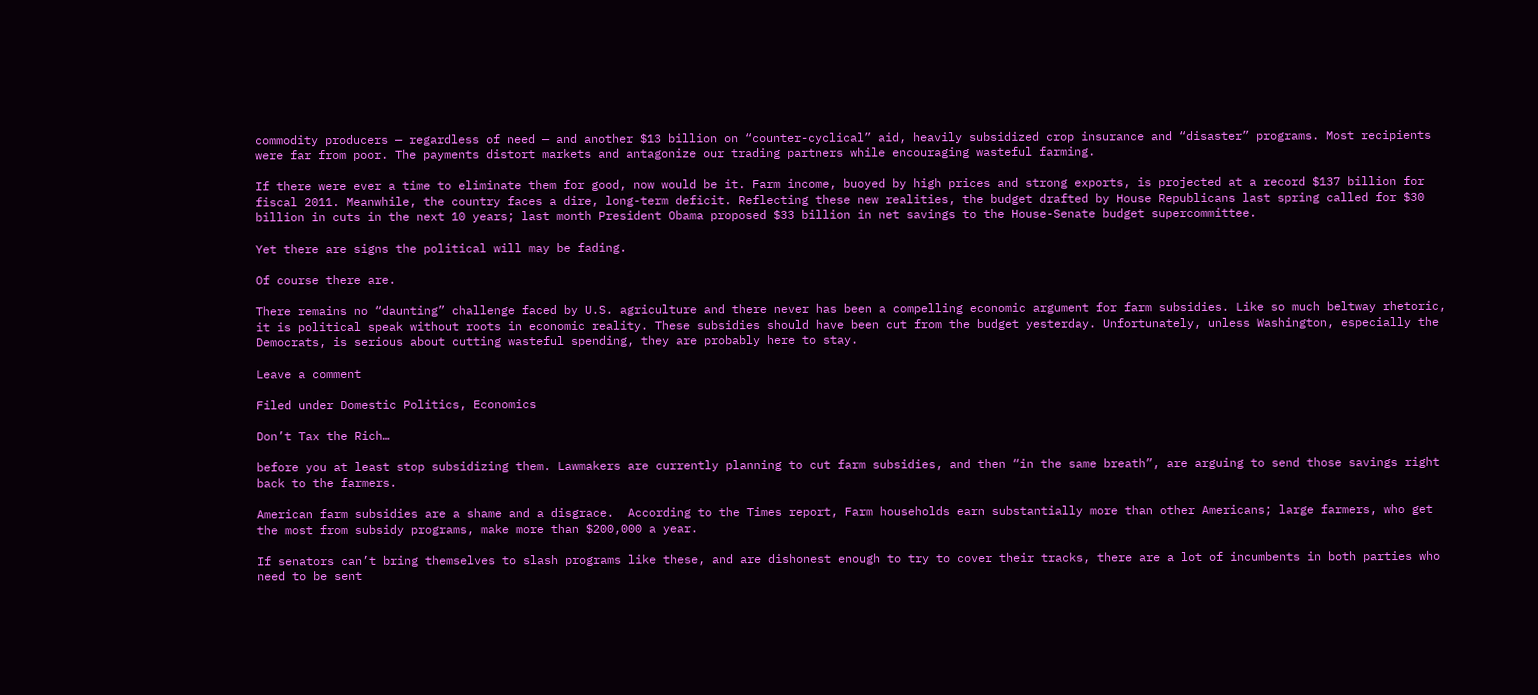commodity producers — regardless of need — and another $13 billion on “counter-cyclical” aid, heavily subsidized crop insurance and “disaster” programs. Most recipients were far from poor. The payments distort markets and antagonize our trading partners while encouraging wasteful farming.

If there were ever a time to eliminate them for good, now would be it. Farm income, buoyed by high prices and strong exports, is projected at a record $137 billion for fiscal 2011. Meanwhile, the country faces a dire, long-term deficit. Reflecting these new realities, the budget drafted by House Republicans last spring called for $30 billion in cuts in the next 10 years; last month President Obama proposed $33 billion in net savings to the House-Senate budget supercommittee.

Yet there are signs the political will may be fading.

Of course there are.

There remains no “daunting” challenge faced by U.S. agriculture and there never has been a compelling economic argument for farm subsidies. Like so much beltway rhetoric, it is political speak without roots in economic reality. These subsidies should have been cut from the budget yesterday. Unfortunately, unless Washington, especially the Democrats, is serious about cutting wasteful spending, they are probably here to stay.

Leave a comment

Filed under Domestic Politics, Economics

Don’t Tax the Rich…

before you at least stop subsidizing them. Lawmakers are currently planning to cut farm subsidies, and then “in the same breath”, are arguing to send those savings right back to the farmers.

American farm subsidies are a shame and a disgrace.  According to the Times report, Farm households earn substantially more than other Americans; large farmers, who get the most from subsidy programs, make more than $200,000 a year.

If senators can’t bring themselves to slash programs like these, and are dishonest enough to try to cover their tracks, there are a lot of incumbents in both parties who need to be sent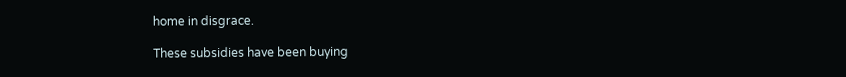home in disgrace.

These subsidies have been buying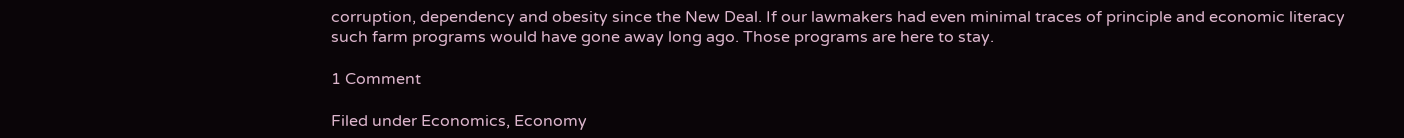corruption, dependency and obesity since the New Deal. If our lawmakers had even minimal traces of principle and economic literacy such farm programs would have gone away long ago. Those programs are here to stay.

1 Comment

Filed under Economics, Economy